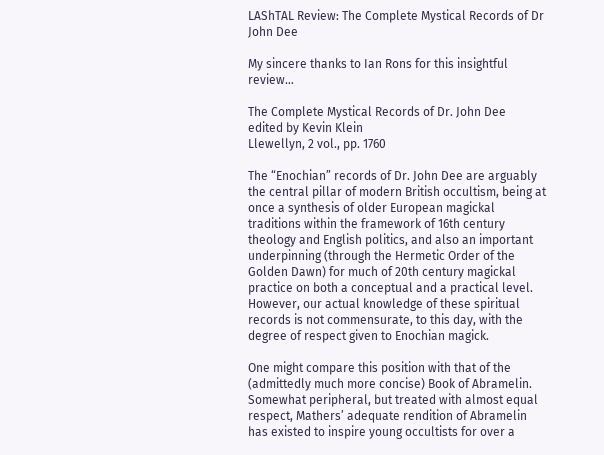LAShTAL Review: The Complete Mystical Records of Dr John Dee

My sincere thanks to Ian Rons for this insightful review…

The Complete Mystical Records of Dr. John Dee
edited by Kevin Klein
Llewellyn, 2 vol., pp. 1760

The “Enochian” records of Dr. John Dee are arguably the central pillar of modern British occultism, being at once a synthesis of older European magickal traditions within the framework of 16th century theology and English politics, and also an important underpinning (through the Hermetic Order of the Golden Dawn) for much of 20th century magickal practice on both a conceptual and a practical level. However, our actual knowledge of these spiritual records is not commensurate, to this day, with the degree of respect given to Enochian magick.

One might compare this position with that of the (admittedly much more concise) Book of Abramelin. Somewhat peripheral, but treated with almost equal respect, Mathers’ adequate rendition of Abramelin has existed to inspire young occultists for over a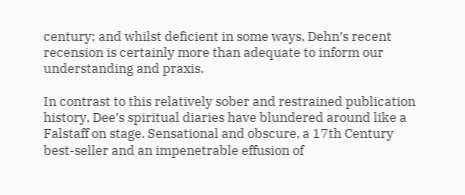century; and whilst deficient in some ways, Dehn’s recent recension is certainly more than adequate to inform our understanding and praxis.

In contrast to this relatively sober and restrained publication history, Dee’s spiritual diaries have blundered around like a Falstaff on stage. Sensational and obscure, a 17th Century best-seller and an impenetrable effusion of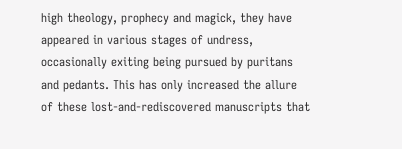high theology, prophecy and magick, they have appeared in various stages of undress, occasionally exiting being pursued by puritans and pedants. This has only increased the allure of these lost-and-rediscovered manuscripts that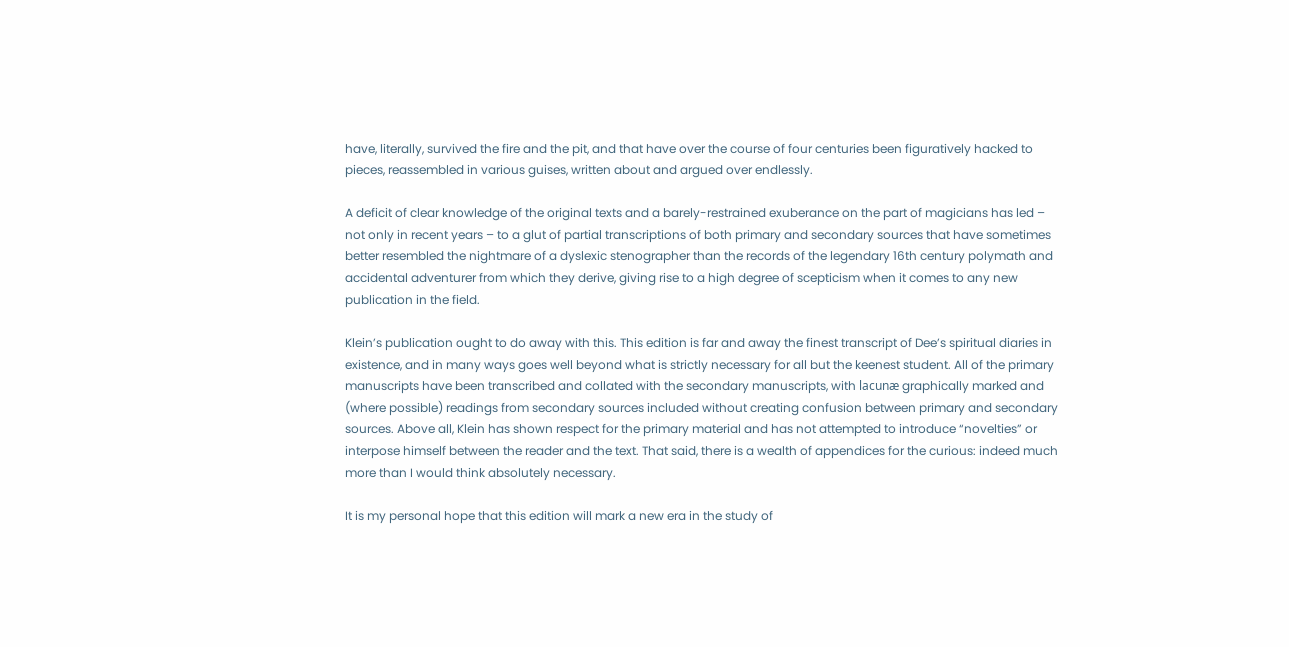have, literally, survived the fire and the pit, and that have over the course of four centuries been figuratively hacked to pieces, reassembled in various guises, written about and argued over endlessly.

A deficit of clear knowledge of the original texts and a barely-restrained exuberance on the part of magicians has led – not only in recent years – to a glut of partial transcriptions of both primary and secondary sources that have sometimes better resembled the nightmare of a dyslexic stenographer than the records of the legendary 16th century polymath and accidental adventurer from which they derive, giving rise to a high degree of scepticism when it comes to any new publication in the field.

Klein’s publication ought to do away with this. This edition is far and away the finest transcript of Dee’s spiritual diaries in existence, and in many ways goes well beyond what is strictly necessary for all but the keenest student. All of the primary manuscripts have been transcribed and collated with the secondary manuscripts, with lacunæ graphically marked and (where possible) readings from secondary sources included without creating confusion between primary and secondary sources. Above all, Klein has shown respect for the primary material and has not attempted to introduce “novelties” or interpose himself between the reader and the text. That said, there is a wealth of appendices for the curious: indeed much more than I would think absolutely necessary.

It is my personal hope that this edition will mark a new era in the study of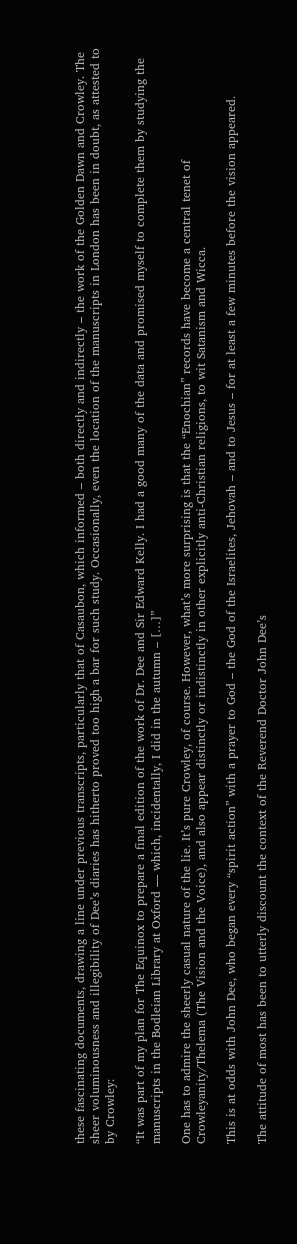these fascinating documents, drawing a line under previous transcripts, particularly that of Casaubon, which informed – both directly and indirectly – the work of the Golden Dawn and Crowley. The sheer voluminousness and illegibility of Dee’s diaries has hitherto proved too high a bar for such study. Occasionally, even the location of the manuscripts in London has been in doubt, as attested to by Crowley:

“It was part of my plan for The Equinox to prepare a final edition of the work of Dr. Dee and Sir Edward Kelly. I had a good many of the data and promised myself to complete them by studying the manuscripts in the Bodleian Library at Oxford — which, incidentally, I did in the autumn – […]”

One has to admire the sheerly casual nature of the lie. It’s pure Crowley, of course. However, what’s more surprising is that the “Enochian” records have become a central tenet of Crowleyanity/Thelema (The Vision and the Voice), and also appear distinctly or indistinctly in other explicitly anti-Christian religions, to wit Satanism and Wicca.

This is at odds with John Dee, who began every “spirit action” with a prayer to God – the God of the Israelites, Jehovah – and to Jesus – for at least a few minutes before the vision appeared.

The attitude of most has been to utterly discount the context of the Reverend Doctor John Dee’s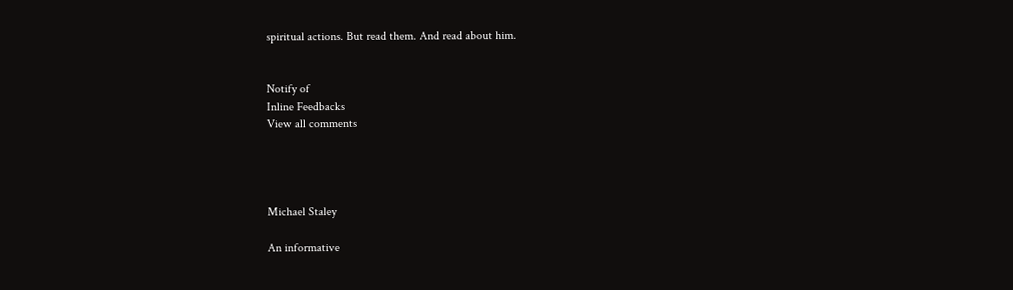spiritual actions. But read them. And read about him.


Notify of
Inline Feedbacks
View all comments




Michael Staley

An informative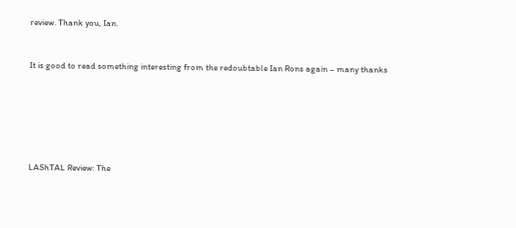review. Thank you, Ian.


It is good to read something interesting from the redoubtable Ian Rons again – many thanks






LAShTAL Review: The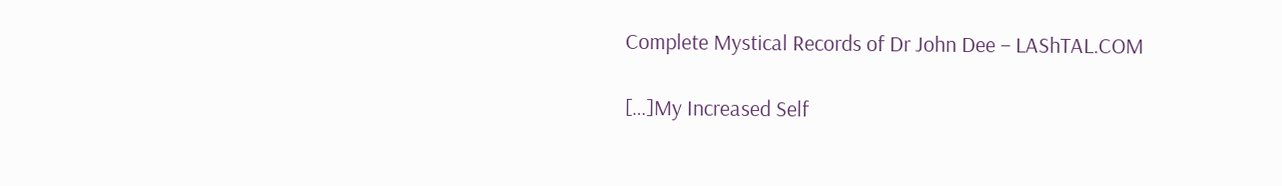Complete Mystical Records of Dr John Dee – LAShTAL.COM

[…]My Increased Self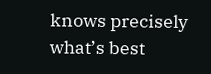knows precisely what’s best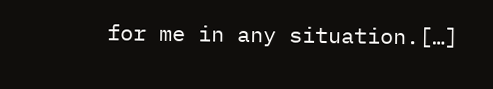for me in any situation.[…]